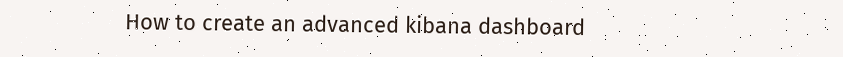How to create an advanced kibana dashboard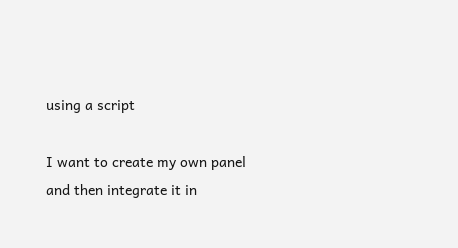using a script

I want to create my own panel and then integrate it in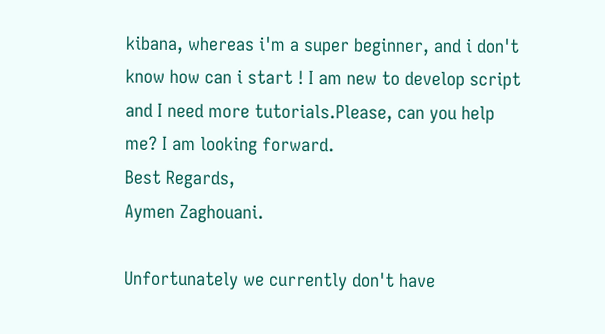kibana, whereas i'm a super beginner, and i don't know how can i start ! I am new to develop script and I need more tutorials.Please, can you help me? I am looking forward.
Best Regards,
Aymen Zaghouani.

Unfortunately we currently don't have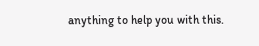anything to help you with this.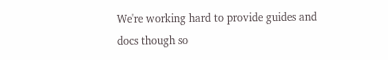We're working hard to provide guides and docs though so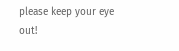please keep your eye out!